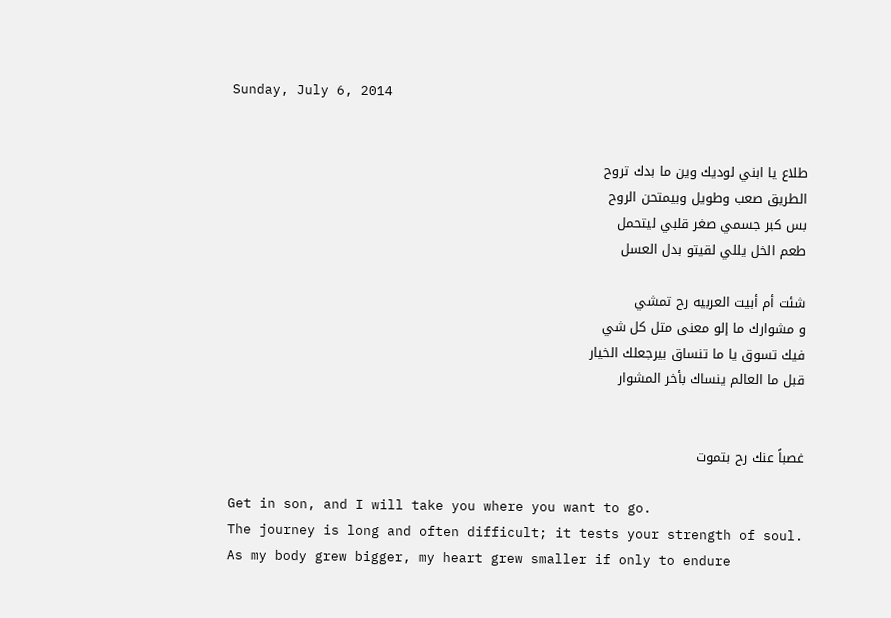Sunday, July 6, 2014


طلاع يا ابني لوديك وين ما بدك تروح
الطريق صعب وطويل وبيمتحن الروح
بس كبر جسمي صغر قلبي ليتحمل
طعم الخل يللي لقيتو بدل العسل

شئت أم أبيت العربيه رح تمشي
و مشوارك ما إلو معنى متل كل شي
فيك تسوق يا ما تنساق بيرجعلك الخيار
قبل ما العالم ينساك بأخر المشوار


غصباً عنك رح بتموت

Get in son, and I will take you where you want to go.
The journey is long and often difficult; it tests your strength of soul.
As my body grew bigger, my heart grew smaller if only to endure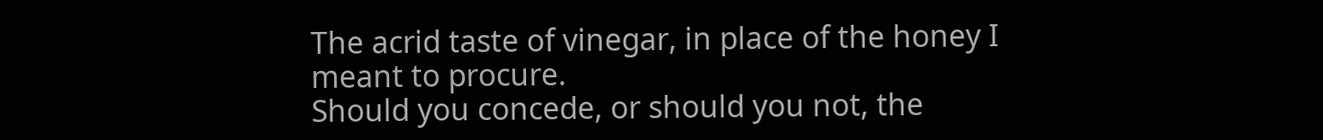The acrid taste of vinegar, in place of the honey I meant to procure.
Should you concede, or should you not, the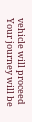vehicle will proceed
Your journey will be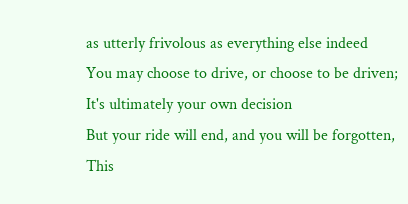as utterly frivolous as everything else indeed
You may choose to drive, or choose to be driven;
It's ultimately your own decision
But your ride will end, and you will be forgotten,
This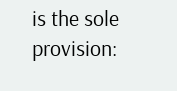is the sole provision: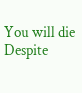You will die
Despite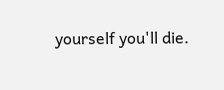yourself you'll die.